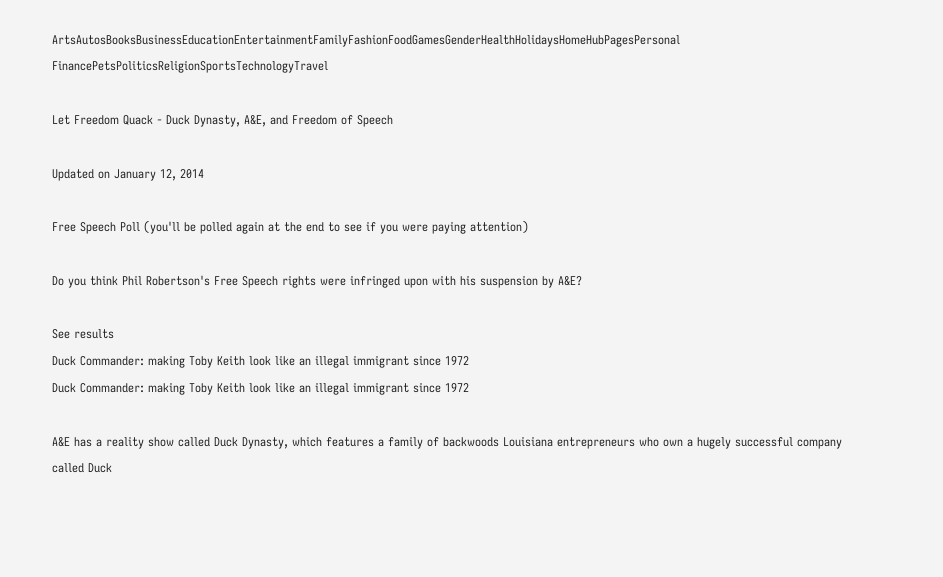ArtsAutosBooksBusinessEducationEntertainmentFamilyFashionFoodGamesGenderHealthHolidaysHomeHubPagesPersonal FinancePetsPoliticsReligionSportsTechnologyTravel

Let Freedom Quack - Duck Dynasty, A&E, and Freedom of Speech

Updated on January 12, 2014

Free Speech Poll (you'll be polled again at the end to see if you were paying attention)

Do you think Phil Robertson's Free Speech rights were infringed upon with his suspension by A&E?

See results
Duck Commander: making Toby Keith look like an illegal immigrant since 1972
Duck Commander: making Toby Keith look like an illegal immigrant since 1972

A&E has a reality show called Duck Dynasty, which features a family of backwoods Louisiana entrepreneurs who own a hugely successful company called Duck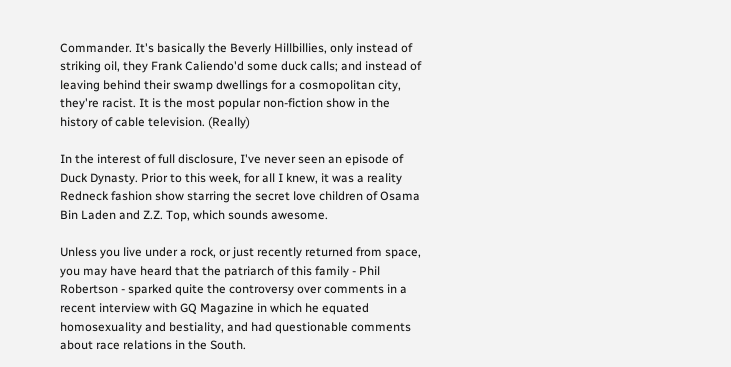Commander. It's basically the Beverly Hillbillies, only instead of striking oil, they Frank Caliendo'd some duck calls; and instead of leaving behind their swamp dwellings for a cosmopolitan city, they're racist. It is the most popular non-fiction show in the history of cable television. (Really)

In the interest of full disclosure, I've never seen an episode of Duck Dynasty. Prior to this week, for all I knew, it was a reality Redneck fashion show starring the secret love children of Osama Bin Laden and Z.Z. Top, which sounds awesome.

Unless you live under a rock, or just recently returned from space, you may have heard that the patriarch of this family - Phil Robertson - sparked quite the controversy over comments in a recent interview with GQ Magazine in which he equated homosexuality and bestiality, and had questionable comments about race relations in the South.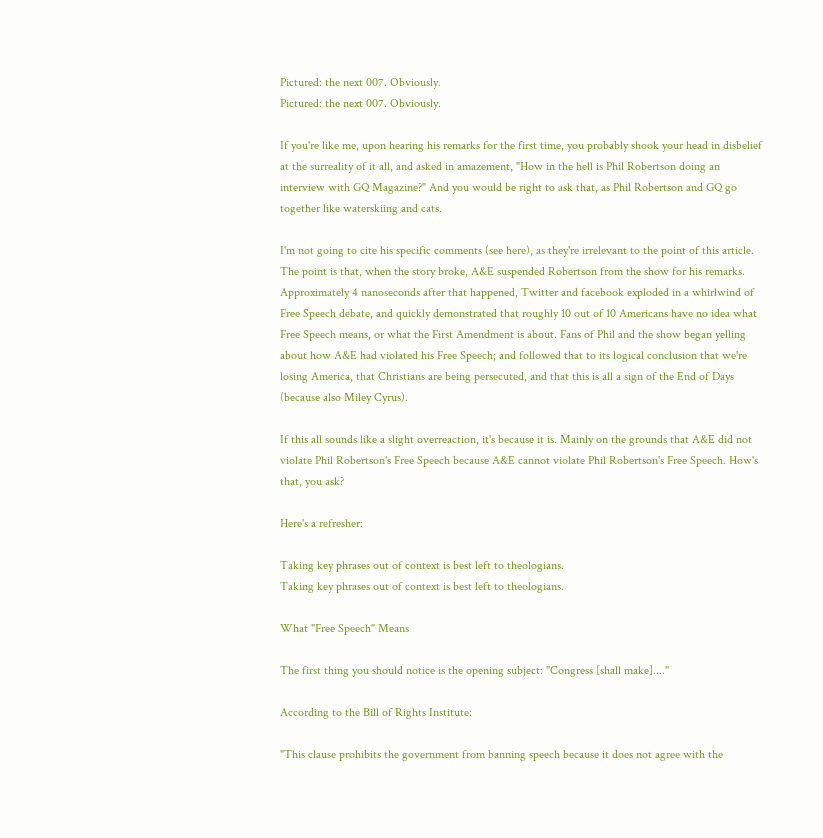Pictured: the next 007. Obviously.
Pictured: the next 007. Obviously.

If you're like me, upon hearing his remarks for the first time, you probably shook your head in disbelief at the surreality of it all, and asked in amazement, "How in the hell is Phil Robertson doing an interview with GQ Magazine?" And you would be right to ask that, as Phil Robertson and GQ go together like waterskiing and cats.

I'm not going to cite his specific comments (see here), as they're irrelevant to the point of this article. The point is that, when the story broke, A&E suspended Robertson from the show for his remarks. Approximately 4 nanoseconds after that happened, Twitter and facebook exploded in a whirlwind of Free Speech debate, and quickly demonstrated that roughly 10 out of 10 Americans have no idea what Free Speech means, or what the First Amendment is about. Fans of Phil and the show began yelling about how A&E had violated his Free Speech; and followed that to its logical conclusion that we're losing America, that Christians are being persecuted, and that this is all a sign of the End of Days (because also Miley Cyrus).

If this all sounds like a slight overreaction, it's because it is. Mainly on the grounds that A&E did not violate Phil Robertson's Free Speech because A&E cannot violate Phil Robertson's Free Speech. How's that, you ask?

Here's a refresher:

Taking key phrases out of context is best left to theologians.
Taking key phrases out of context is best left to theologians.

What "Free Speech" Means

The first thing you should notice is the opening subject: "Congress [shall make]...."

According to the Bill of Rights Institute:

"This clause prohibits the government from banning speech because it does not agree with the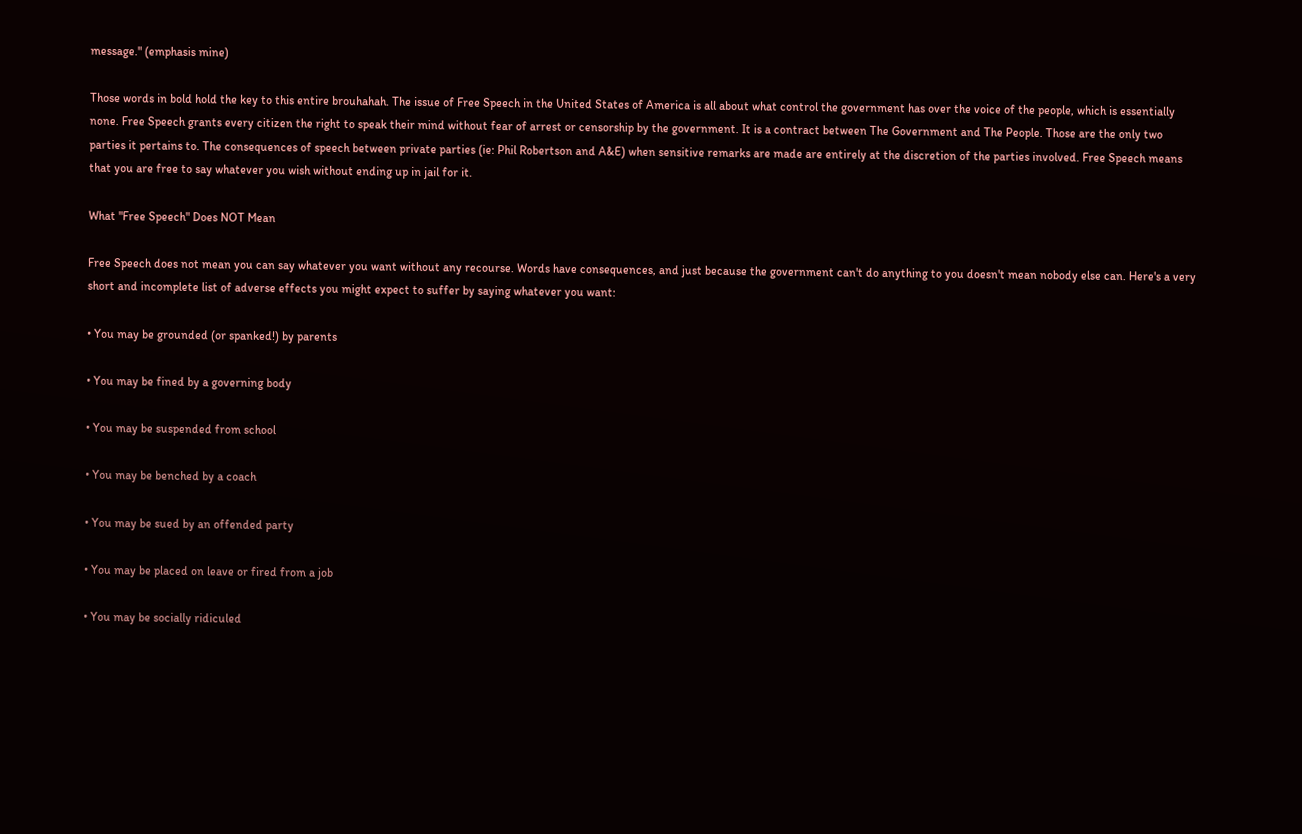message." (emphasis mine)

Those words in bold hold the key to this entire brouhahah. The issue of Free Speech in the United States of America is all about what control the government has over the voice of the people, which is essentially none. Free Speech grants every citizen the right to speak their mind without fear of arrest or censorship by the government. It is a contract between The Government and The People. Those are the only two parties it pertains to. The consequences of speech between private parties (ie: Phil Robertson and A&E) when sensitive remarks are made are entirely at the discretion of the parties involved. Free Speech means that you are free to say whatever you wish without ending up in jail for it.

What "Free Speech" Does NOT Mean

Free Speech does not mean you can say whatever you want without any recourse. Words have consequences, and just because the government can't do anything to you doesn't mean nobody else can. Here's a very short and incomplete list of adverse effects you might expect to suffer by saying whatever you want:

• You may be grounded (or spanked!) by parents

• You may be fined by a governing body

• You may be suspended from school

• You may be benched by a coach

• You may be sued by an offended party

• You may be placed on leave or fired from a job

• You may be socially ridiculed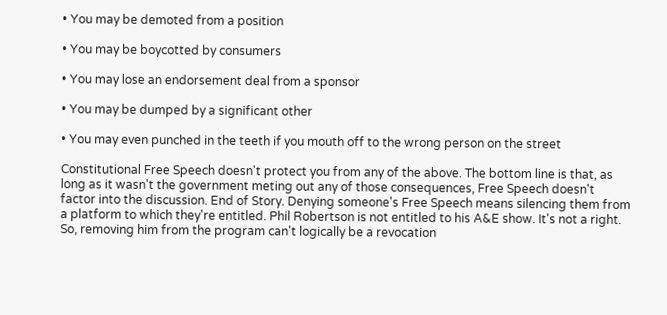• You may be demoted from a position

• You may be boycotted by consumers

• You may lose an endorsement deal from a sponsor

• You may be dumped by a significant other

• You may even punched in the teeth if you mouth off to the wrong person on the street

Constitutional Free Speech doesn't protect you from any of the above. The bottom line is that, as long as it wasn't the government meting out any of those consequences, Free Speech doesn't factor into the discussion. End of Story. Denying someone's Free Speech means silencing them from a platform to which they're entitled. Phil Robertson is not entitled to his A&E show. It's not a right. So, removing him from the program can't logically be a revocation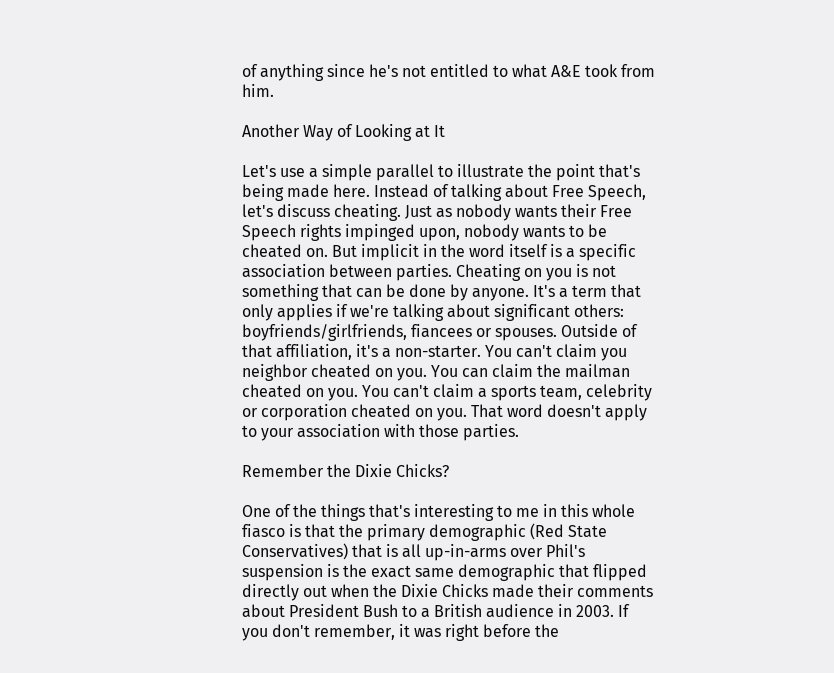of anything since he's not entitled to what A&E took from him.

Another Way of Looking at It

Let's use a simple parallel to illustrate the point that's being made here. Instead of talking about Free Speech, let's discuss cheating. Just as nobody wants their Free Speech rights impinged upon, nobody wants to be cheated on. But implicit in the word itself is a specific association between parties. Cheating on you is not something that can be done by anyone. It's a term that only applies if we're talking about significant others: boyfriends/girlfriends, fiancees or spouses. Outside of that affiliation, it's a non-starter. You can't claim you neighbor cheated on you. You can claim the mailman cheated on you. You can't claim a sports team, celebrity or corporation cheated on you. That word doesn't apply to your association with those parties.

Remember the Dixie Chicks?

One of the things that's interesting to me in this whole fiasco is that the primary demographic (Red State Conservatives) that is all up-in-arms over Phil's suspension is the exact same demographic that flipped directly out when the Dixie Chicks made their comments about President Bush to a British audience in 2003. If you don't remember, it was right before the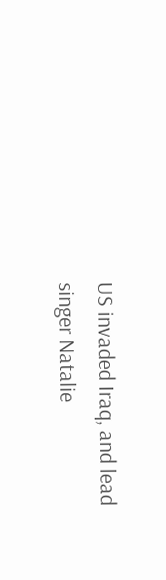US invaded Iraq, and lead singer Natalie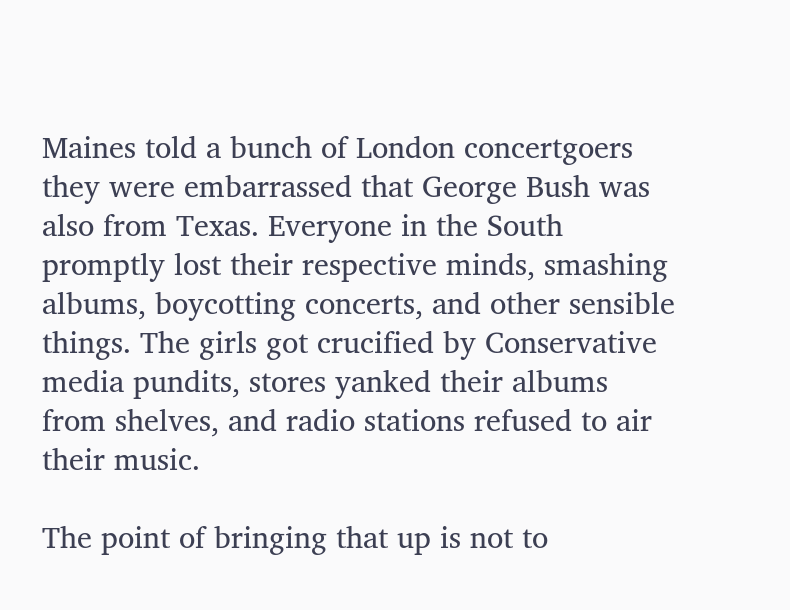Maines told a bunch of London concertgoers they were embarrassed that George Bush was also from Texas. Everyone in the South promptly lost their respective minds, smashing albums, boycotting concerts, and other sensible things. The girls got crucified by Conservative media pundits, stores yanked their albums from shelves, and radio stations refused to air their music.

The point of bringing that up is not to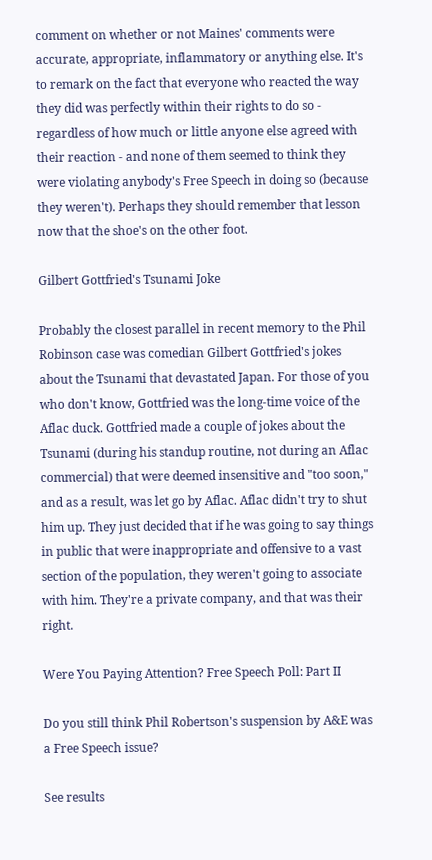comment on whether or not Maines' comments were accurate, appropriate, inflammatory or anything else. It's to remark on the fact that everyone who reacted the way they did was perfectly within their rights to do so - regardless of how much or little anyone else agreed with their reaction - and none of them seemed to think they were violating anybody's Free Speech in doing so (because they weren't). Perhaps they should remember that lesson now that the shoe's on the other foot.

Gilbert Gottfried's Tsunami Joke

Probably the closest parallel in recent memory to the Phil Robinson case was comedian Gilbert Gottfried's jokes about the Tsunami that devastated Japan. For those of you who don't know, Gottfried was the long-time voice of the Aflac duck. Gottfried made a couple of jokes about the Tsunami (during his standup routine, not during an Aflac commercial) that were deemed insensitive and "too soon," and as a result, was let go by Aflac. Aflac didn't try to shut him up. They just decided that if he was going to say things in public that were inappropriate and offensive to a vast section of the population, they weren't going to associate with him. They're a private company, and that was their right.

Were You Paying Attention? Free Speech Poll: Part II

Do you still think Phil Robertson's suspension by A&E was a Free Speech issue?

See results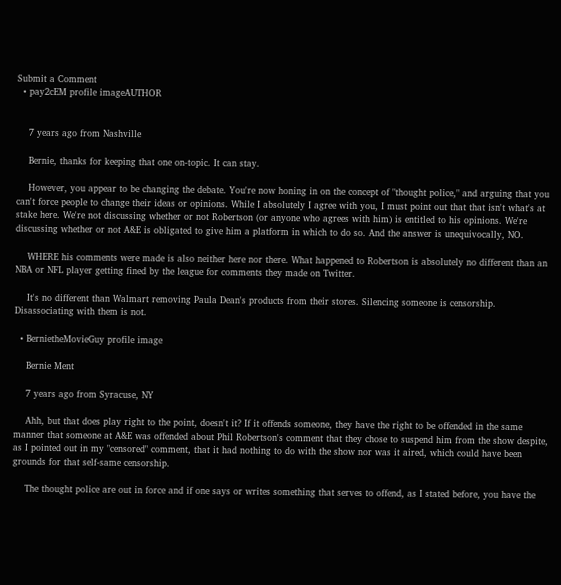Submit a Comment
  • pay2cEM profile imageAUTHOR


    7 years ago from Nashville

    Bernie, thanks for keeping that one on-topic. It can stay.

    However, you appear to be changing the debate. You're now honing in on the concept of "thought police," and arguing that you can't force people to change their ideas or opinions. While I absolutely I agree with you, I must point out that that isn't what's at stake here. We're not discussing whether or not Robertson (or anyone who agrees with him) is entitled to his opinions. We're discussing whether or not A&E is obligated to give him a platform in which to do so. And the answer is unequivocally, NO.

    WHERE his comments were made is also neither here nor there. What happened to Robertson is absolutely no different than an NBA or NFL player getting fined by the league for comments they made on Twitter.

    It's no different than Walmart removing Paula Dean's products from their stores. Silencing someone is censorship. Disassociating with them is not.

  • BernietheMovieGuy profile image

    Bernie Ment

    7 years ago from Syracuse, NY

    Ahh, but that does play right to the point, doesn't it? If it offends someone, they have the right to be offended in the same manner that someone at A&E was offended about Phil Robertson's comment that they chose to suspend him from the show despite, as I pointed out in my "censored" comment, that it had nothing to do with the show nor was it aired, which could have been grounds for that self-same censorship.

    The thought police are out in force and if one says or writes something that serves to offend, as I stated before, you have the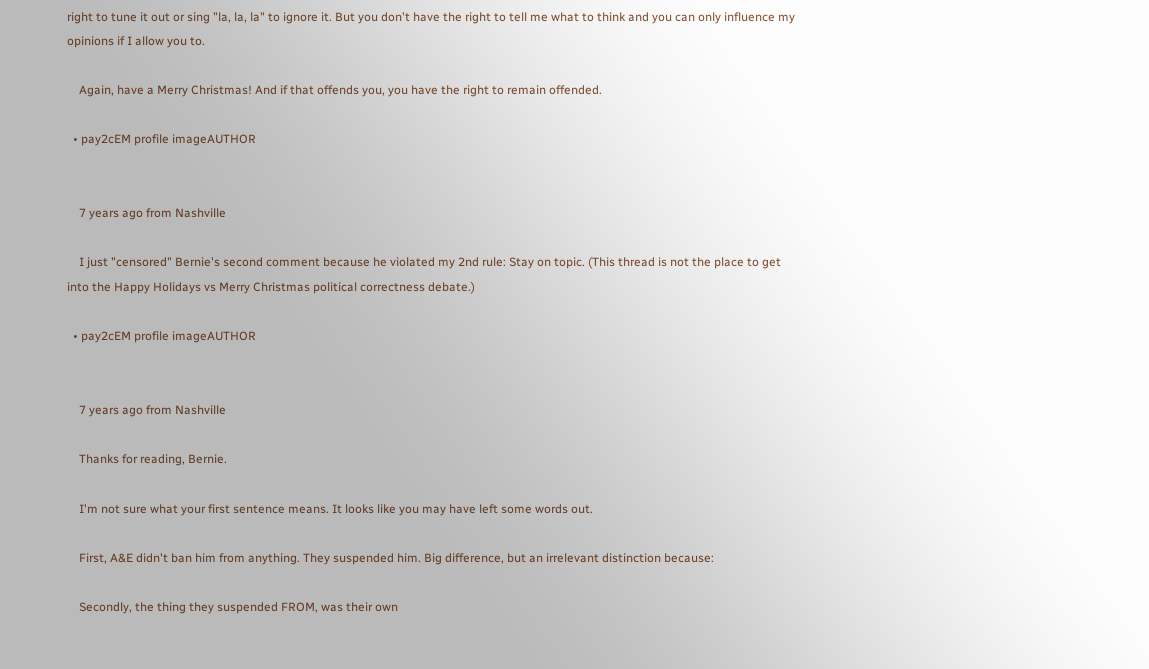right to tune it out or sing "la, la, la" to ignore it. But you don't have the right to tell me what to think and you can only influence my opinions if I allow you to.

    Again, have a Merry Christmas! And if that offends you, you have the right to remain offended.

  • pay2cEM profile imageAUTHOR


    7 years ago from Nashville

    I just "censored" Bernie's second comment because he violated my 2nd rule: Stay on topic. (This thread is not the place to get into the Happy Holidays vs Merry Christmas political correctness debate.)

  • pay2cEM profile imageAUTHOR


    7 years ago from Nashville

    Thanks for reading, Bernie.

    I'm not sure what your first sentence means. It looks like you may have left some words out.

    First, A&E didn't ban him from anything. They suspended him. Big difference, but an irrelevant distinction because:

    Secondly, the thing they suspended FROM, was their own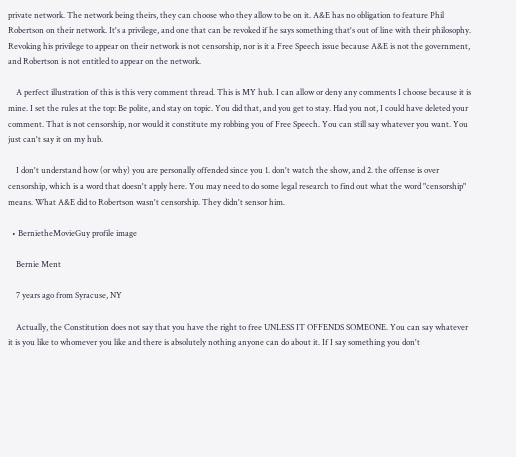private network. The network being theirs, they can choose who they allow to be on it. A&E has no obligation to feature Phil Robertson on their network. It's a privilege, and one that can be revoked if he says something that's out of line with their philosophy. Revoking his privilege to appear on their network is not censorship, nor is it a Free Speech issue because A&E is not the government, and Robertson is not entitled to appear on the network.

    A perfect illustration of this is this very comment thread. This is MY hub. I can allow or deny any comments I choose because it is mine. I set the rules at the top: Be polite, and stay on topic. You did that, and you get to stay. Had you not, I could have deleted your comment. That is not censorship, nor would it constitute my robbing you of Free Speech. You can still say whatever you want. You just can't say it on my hub.

    I don't understand how (or why) you are personally offended since you 1. don't watch the show, and 2. the offense is over censorship, which is a word that doesn't apply here. You may need to do some legal research to find out what the word "censorship" means. What A&E did to Robertson wasn't censorship. They didn't sensor him.

  • BernietheMovieGuy profile image

    Bernie Ment

    7 years ago from Syracuse, NY

    Actually, the Constitution does not say that you have the right to free UNLESS IT OFFENDS SOMEONE. You can say whatever it is you like to whomever you like and there is absolutely nothing anyone can do about it. If I say something you don't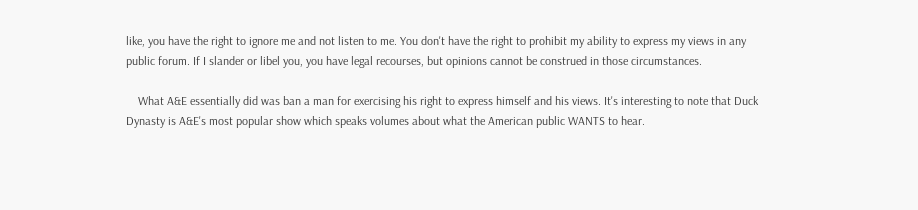like, you have the right to ignore me and not listen to me. You don't have the right to prohibit my ability to express my views in any public forum. If I slander or libel you, you have legal recourses, but opinions cannot be construed in those circumstances.

    What A&E essentially did was ban a man for exercising his right to express himself and his views. It's interesting to note that Duck Dynasty is A&E's most popular show which speaks volumes about what the American public WANTS to hear.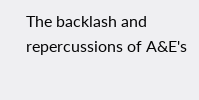The backlash and repercussions of A&E's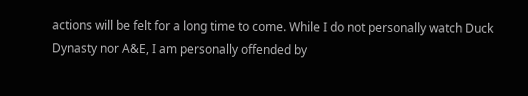actions will be felt for a long time to come. While I do not personally watch Duck Dynasty nor A&E, I am personally offended by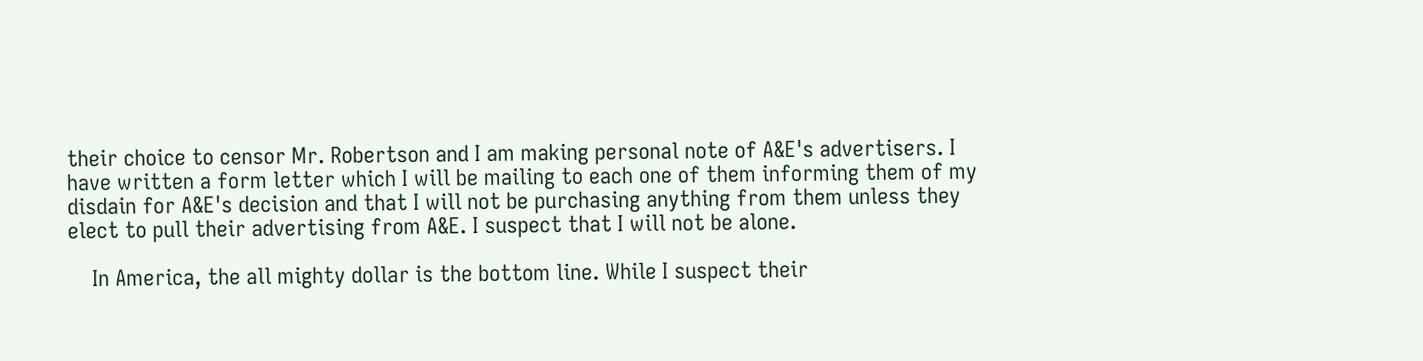their choice to censor Mr. Robertson and I am making personal note of A&E's advertisers. I have written a form letter which I will be mailing to each one of them informing them of my disdain for A&E's decision and that I will not be purchasing anything from them unless they elect to pull their advertising from A&E. I suspect that I will not be alone.

    In America, the all mighty dollar is the bottom line. While I suspect their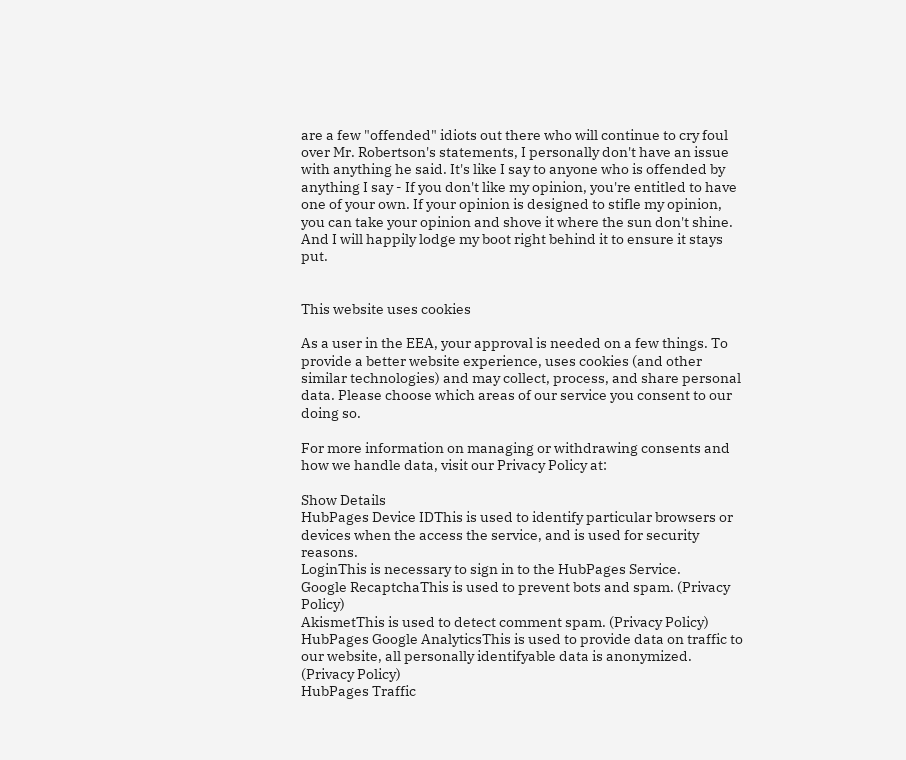are a few "offended" idiots out there who will continue to cry foul over Mr. Robertson's statements, I personally don't have an issue with anything he said. It's like I say to anyone who is offended by anything I say - If you don't like my opinion, you're entitled to have one of your own. If your opinion is designed to stifle my opinion, you can take your opinion and shove it where the sun don't shine. And I will happily lodge my boot right behind it to ensure it stays put.


This website uses cookies

As a user in the EEA, your approval is needed on a few things. To provide a better website experience, uses cookies (and other similar technologies) and may collect, process, and share personal data. Please choose which areas of our service you consent to our doing so.

For more information on managing or withdrawing consents and how we handle data, visit our Privacy Policy at:

Show Details
HubPages Device IDThis is used to identify particular browsers or devices when the access the service, and is used for security reasons.
LoginThis is necessary to sign in to the HubPages Service.
Google RecaptchaThis is used to prevent bots and spam. (Privacy Policy)
AkismetThis is used to detect comment spam. (Privacy Policy)
HubPages Google AnalyticsThis is used to provide data on traffic to our website, all personally identifyable data is anonymized. (Privacy Policy)
HubPages Traffic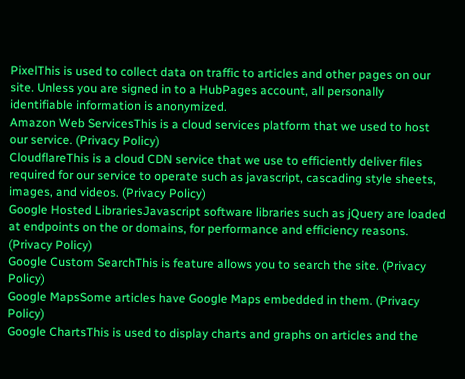PixelThis is used to collect data on traffic to articles and other pages on our site. Unless you are signed in to a HubPages account, all personally identifiable information is anonymized.
Amazon Web ServicesThis is a cloud services platform that we used to host our service. (Privacy Policy)
CloudflareThis is a cloud CDN service that we use to efficiently deliver files required for our service to operate such as javascript, cascading style sheets, images, and videos. (Privacy Policy)
Google Hosted LibrariesJavascript software libraries such as jQuery are loaded at endpoints on the or domains, for performance and efficiency reasons. (Privacy Policy)
Google Custom SearchThis is feature allows you to search the site. (Privacy Policy)
Google MapsSome articles have Google Maps embedded in them. (Privacy Policy)
Google ChartsThis is used to display charts and graphs on articles and the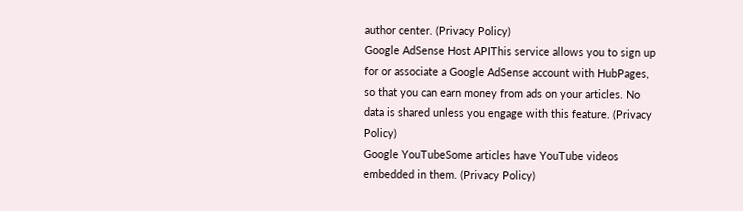author center. (Privacy Policy)
Google AdSense Host APIThis service allows you to sign up for or associate a Google AdSense account with HubPages, so that you can earn money from ads on your articles. No data is shared unless you engage with this feature. (Privacy Policy)
Google YouTubeSome articles have YouTube videos embedded in them. (Privacy Policy)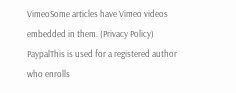VimeoSome articles have Vimeo videos embedded in them. (Privacy Policy)
PaypalThis is used for a registered author who enrolls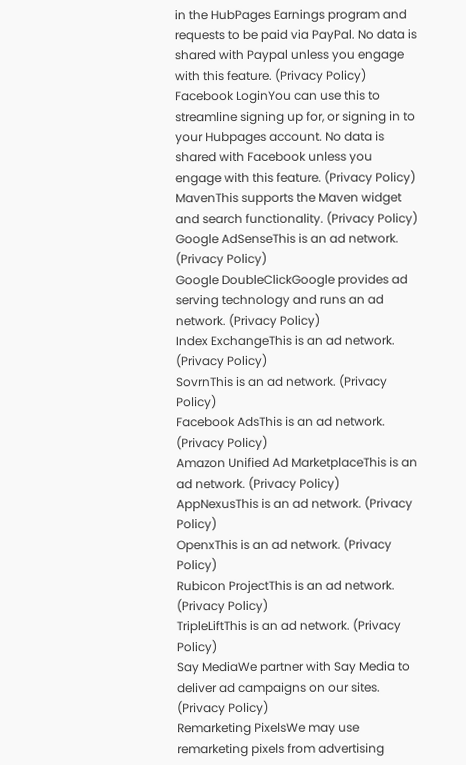in the HubPages Earnings program and requests to be paid via PayPal. No data is shared with Paypal unless you engage with this feature. (Privacy Policy)
Facebook LoginYou can use this to streamline signing up for, or signing in to your Hubpages account. No data is shared with Facebook unless you engage with this feature. (Privacy Policy)
MavenThis supports the Maven widget and search functionality. (Privacy Policy)
Google AdSenseThis is an ad network. (Privacy Policy)
Google DoubleClickGoogle provides ad serving technology and runs an ad network. (Privacy Policy)
Index ExchangeThis is an ad network. (Privacy Policy)
SovrnThis is an ad network. (Privacy Policy)
Facebook AdsThis is an ad network. (Privacy Policy)
Amazon Unified Ad MarketplaceThis is an ad network. (Privacy Policy)
AppNexusThis is an ad network. (Privacy Policy)
OpenxThis is an ad network. (Privacy Policy)
Rubicon ProjectThis is an ad network. (Privacy Policy)
TripleLiftThis is an ad network. (Privacy Policy)
Say MediaWe partner with Say Media to deliver ad campaigns on our sites. (Privacy Policy)
Remarketing PixelsWe may use remarketing pixels from advertising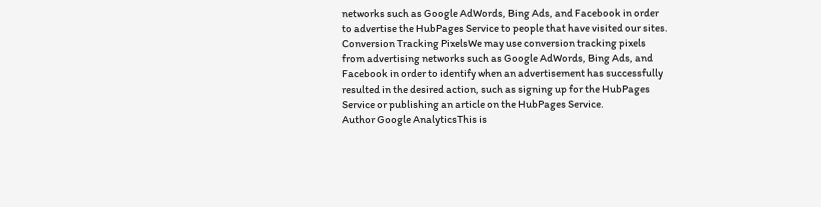networks such as Google AdWords, Bing Ads, and Facebook in order to advertise the HubPages Service to people that have visited our sites.
Conversion Tracking PixelsWe may use conversion tracking pixels from advertising networks such as Google AdWords, Bing Ads, and Facebook in order to identify when an advertisement has successfully resulted in the desired action, such as signing up for the HubPages Service or publishing an article on the HubPages Service.
Author Google AnalyticsThis is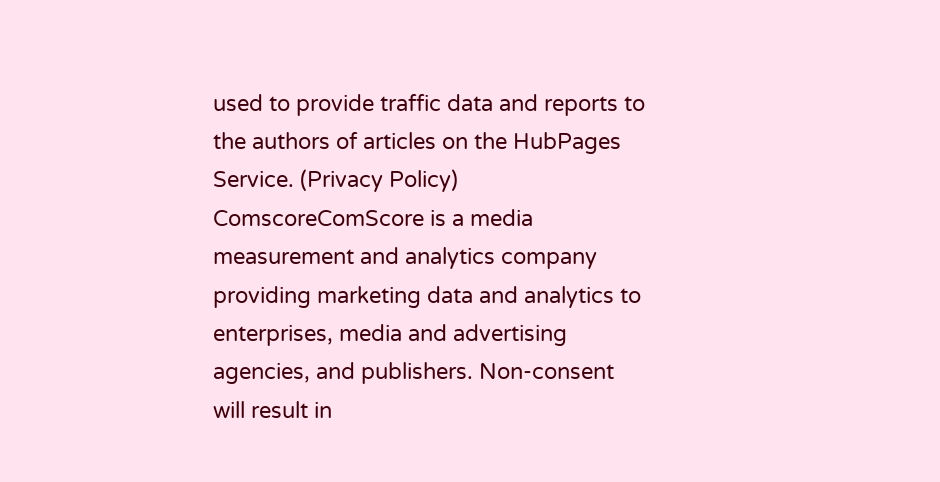used to provide traffic data and reports to the authors of articles on the HubPages Service. (Privacy Policy)
ComscoreComScore is a media measurement and analytics company providing marketing data and analytics to enterprises, media and advertising agencies, and publishers. Non-consent will result in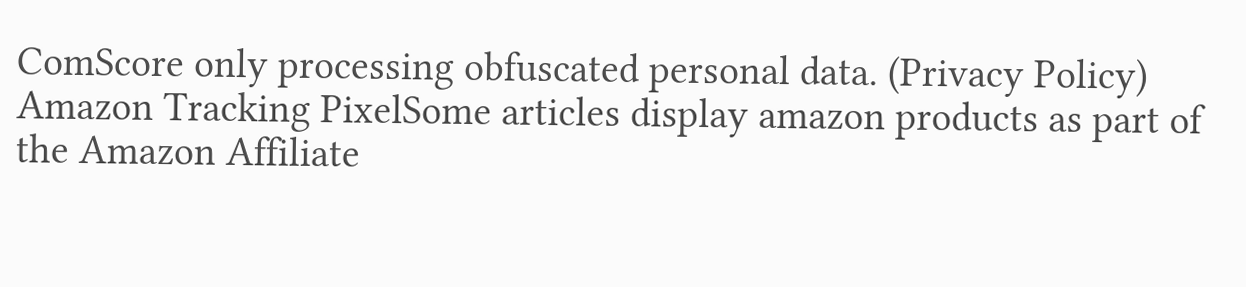ComScore only processing obfuscated personal data. (Privacy Policy)
Amazon Tracking PixelSome articles display amazon products as part of the Amazon Affiliate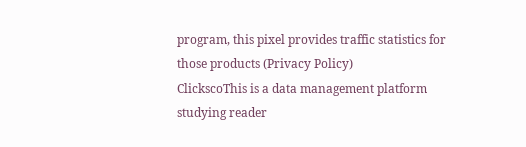program, this pixel provides traffic statistics for those products (Privacy Policy)
ClickscoThis is a data management platform studying reader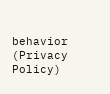behavior (Privacy Policy)